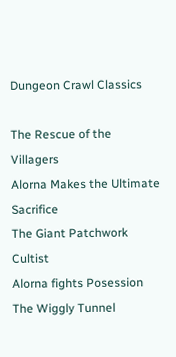Dungeon Crawl Classics

The Rescue of the Villagers
Alorna Makes the Ultimate Sacrifice
The Giant Patchwork Cultist
Alorna fights Posession
The Wiggly Tunnel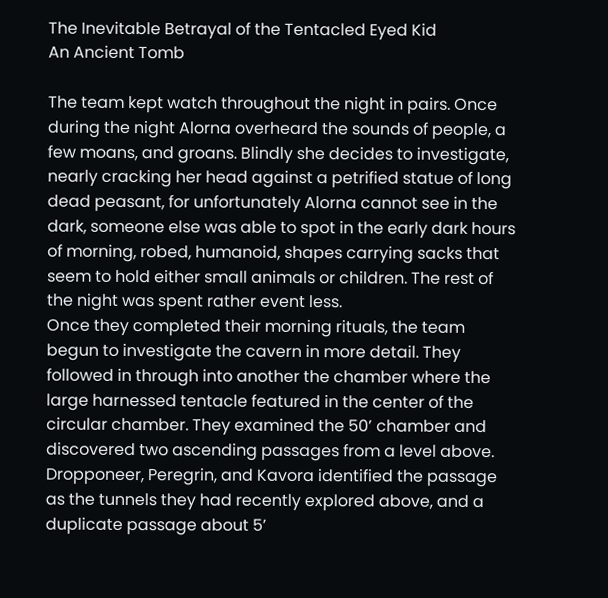The Inevitable Betrayal of the Tentacled Eyed Kid
An Ancient Tomb

The team kept watch throughout the night in pairs. Once during the night Alorna overheard the sounds of people, a few moans, and groans. Blindly she decides to investigate, nearly cracking her head against a petrified statue of long dead peasant, for unfortunately Alorna cannot see in the dark, someone else was able to spot in the early dark hours of morning, robed, humanoid, shapes carrying sacks that seem to hold either small animals or children. The rest of the night was spent rather event less.
Once they completed their morning rituals, the team begun to investigate the cavern in more detail. They followed in through into another the chamber where the large harnessed tentacle featured in the center of the circular chamber. They examined the 50’ chamber and discovered two ascending passages from a level above. Dropponeer, Peregrin, and Kavora identified the passage as the tunnels they had recently explored above, and a duplicate passage about 5’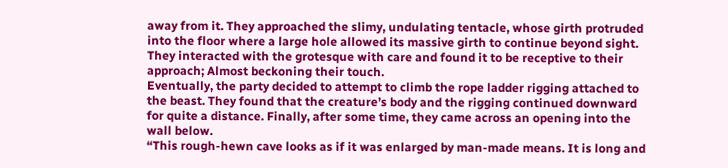away from it. They approached the slimy, undulating tentacle, whose girth protruded into the floor where a large hole allowed its massive girth to continue beyond sight. They interacted with the grotesque with care and found it to be receptive to their approach; Almost beckoning their touch.
Eventually, the party decided to attempt to climb the rope ladder rigging attached to the beast. They found that the creature’s body and the rigging continued downward for quite a distance. Finally, after some time, they came across an opening into the wall below.
“This rough-hewn cave looks as if it was enlarged by man-made means. It is long and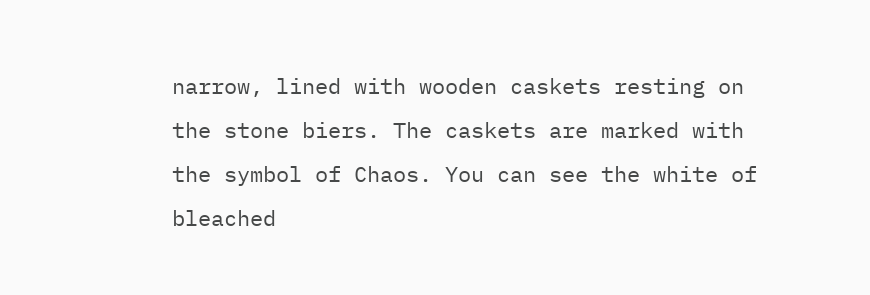narrow, lined with wooden caskets resting on the stone biers. The caskets are marked with the symbol of Chaos. You can see the white of bleached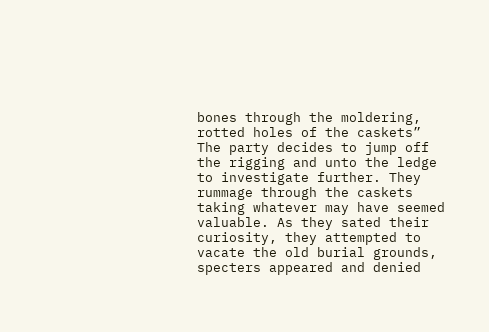bones through the moldering, rotted holes of the caskets”
The party decides to jump off the rigging and unto the ledge to investigate further. They rummage through the caskets taking whatever may have seemed valuable. As they sated their curiosity, they attempted to vacate the old burial grounds, specters appeared and denied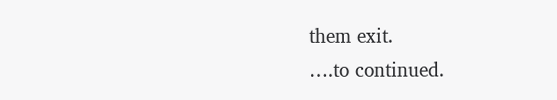them exit.
….to continued.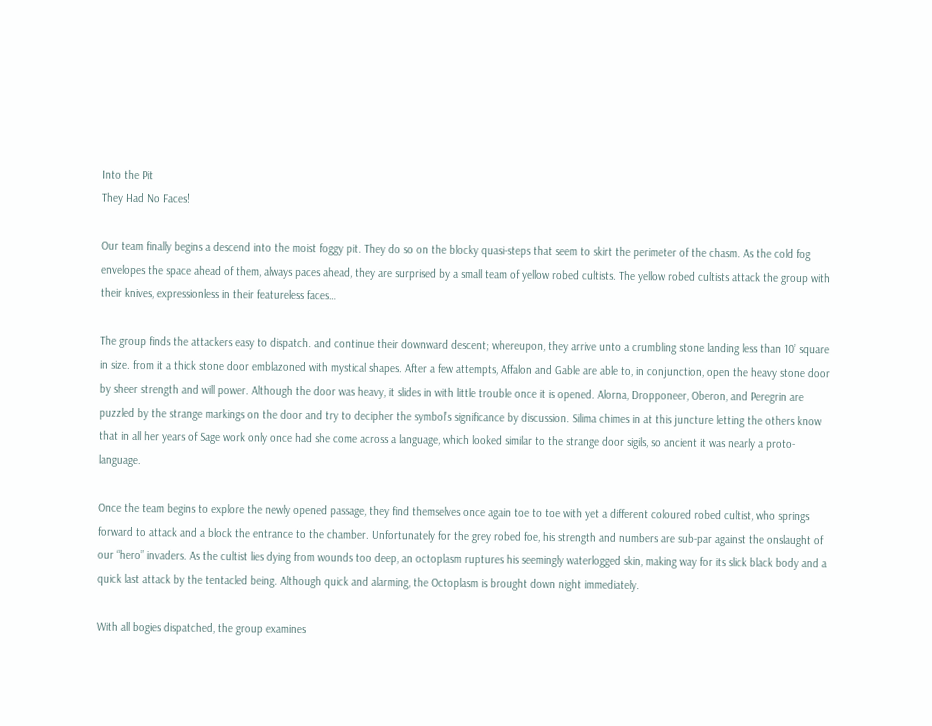Into the Pit
They Had No Faces!

Our team finally begins a descend into the moist foggy pit. They do so on the blocky quasi-steps that seem to skirt the perimeter of the chasm. As the cold fog envelopes the space ahead of them, always paces ahead, they are surprised by a small team of yellow robed cultists. The yellow robed cultists attack the group with their knives, expressionless in their featureless faces…

The group finds the attackers easy to dispatch. and continue their downward descent; whereupon, they arrive unto a crumbling stone landing less than 10’ square in size. from it a thick stone door emblazoned with mystical shapes. After a few attempts, Affalon and Gable are able to, in conjunction, open the heavy stone door by sheer strength and will power. Although the door was heavy, it slides in with little trouble once it is opened. Alorna, Dropponeer, Oberon, and Peregrin are puzzled by the strange markings on the door and try to decipher the symbol’s significance by discussion. Silima chimes in at this juncture letting the others know that in all her years of Sage work only once had she come across a language, which looked similar to the strange door sigils, so ancient it was nearly a proto-language.

Once the team begins to explore the newly opened passage, they find themselves once again toe to toe with yet a different coloured robed cultist, who springs forward to attack and a block the entrance to the chamber. Unfortunately for the grey robed foe, his strength and numbers are sub-par against the onslaught of our “hero” invaders. As the cultist lies dying from wounds too deep, an octoplasm ruptures his seemingly waterlogged skin, making way for its slick black body and a quick last attack by the tentacled being. Although quick and alarming, the Octoplasm is brought down night immediately.

With all bogies dispatched, the group examines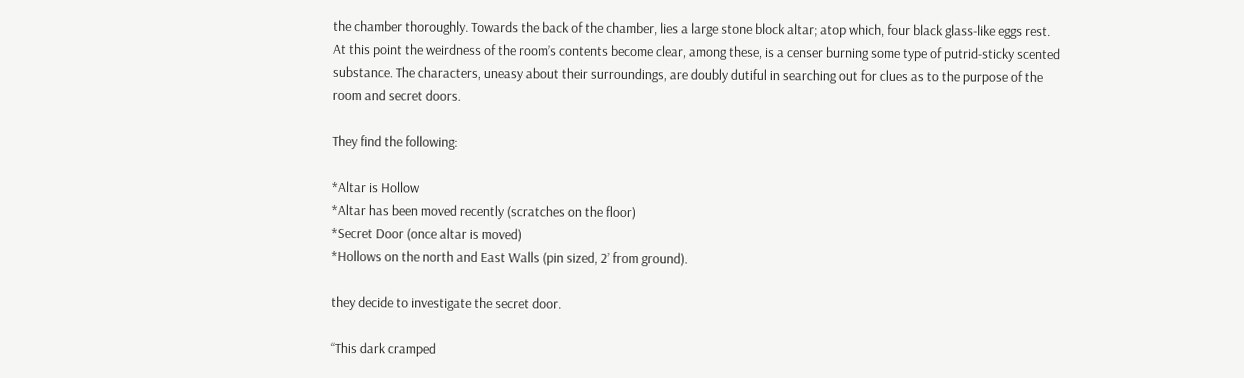the chamber thoroughly. Towards the back of the chamber, lies a large stone block altar; atop which, four black glass-like eggs rest. At this point the weirdness of the room’s contents become clear, among these, is a censer burning some type of putrid-sticky scented substance. The characters, uneasy about their surroundings, are doubly dutiful in searching out for clues as to the purpose of the room and secret doors.

They find the following:

*Altar is Hollow
*Altar has been moved recently (scratches on the floor)
*Secret Door (once altar is moved)
*Hollows on the north and East Walls (pin sized, 2’ from ground).

they decide to investigate the secret door.

“This dark cramped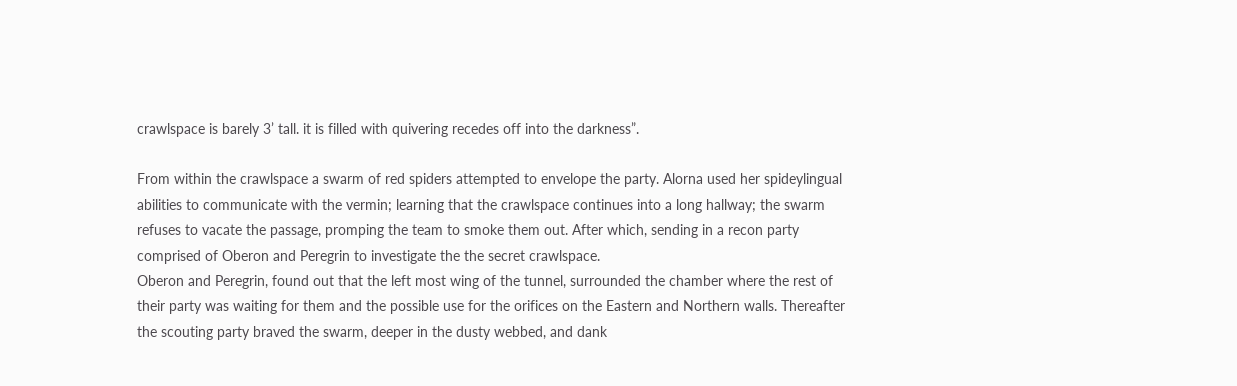crawlspace is barely 3’ tall. it is filled with quivering recedes off into the darkness”.

From within the crawlspace a swarm of red spiders attempted to envelope the party. Alorna used her spideylingual abilities to communicate with the vermin; learning that the crawlspace continues into a long hallway; the swarm refuses to vacate the passage, promping the team to smoke them out. After which, sending in a recon party comprised of Oberon and Peregrin to investigate the the secret crawlspace.
Oberon and Peregrin, found out that the left most wing of the tunnel, surrounded the chamber where the rest of their party was waiting for them and the possible use for the orifices on the Eastern and Northern walls. Thereafter the scouting party braved the swarm, deeper in the dusty webbed, and dank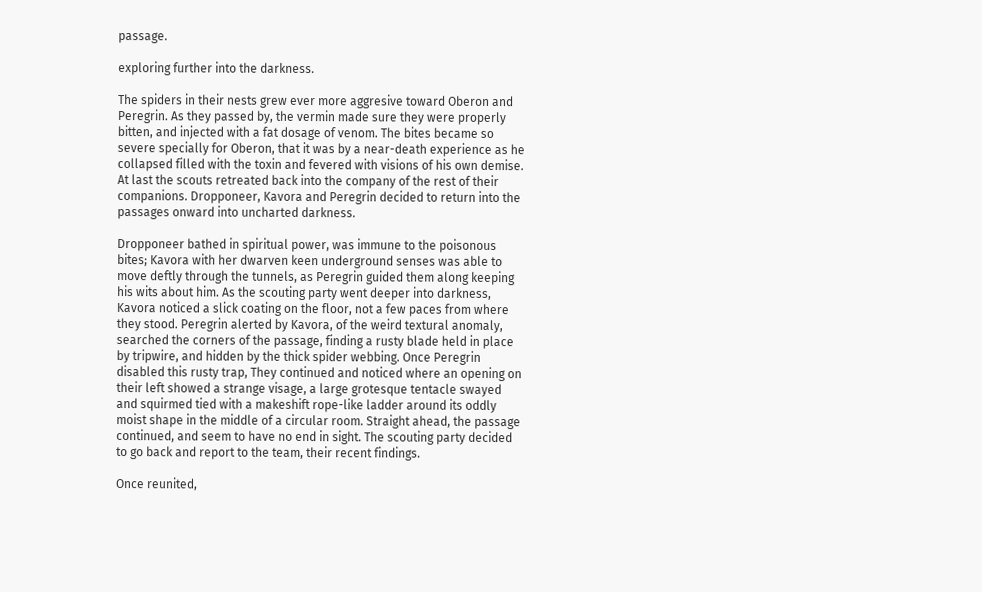passage.

exploring further into the darkness.

The spiders in their nests grew ever more aggresive toward Oberon and Peregrin. As they passed by, the vermin made sure they were properly bitten, and injected with a fat dosage of venom. The bites became so severe specially for Oberon, that it was by a near-death experience as he collapsed filled with the toxin and fevered with visions of his own demise. At last the scouts retreated back into the company of the rest of their companions. Dropponeer, Kavora and Peregrin decided to return into the passages onward into uncharted darkness.

Dropponeer bathed in spiritual power, was immune to the poisonous bites; Kavora with her dwarven keen underground senses was able to move deftly through the tunnels, as Peregrin guided them along keeping his wits about him. As the scouting party went deeper into darkness, Kavora noticed a slick coating on the floor, not a few paces from where they stood. Peregrin alerted by Kavora, of the weird textural anomaly, searched the corners of the passage, finding a rusty blade held in place by tripwire, and hidden by the thick spider webbing. Once Peregrin disabled this rusty trap, They continued and noticed where an opening on their left showed a strange visage, a large grotesque tentacle swayed and squirmed tied with a makeshift rope-like ladder around its oddly moist shape in the middle of a circular room. Straight ahead, the passage continued, and seem to have no end in sight. The scouting party decided to go back and report to the team, their recent findings.

Once reunited,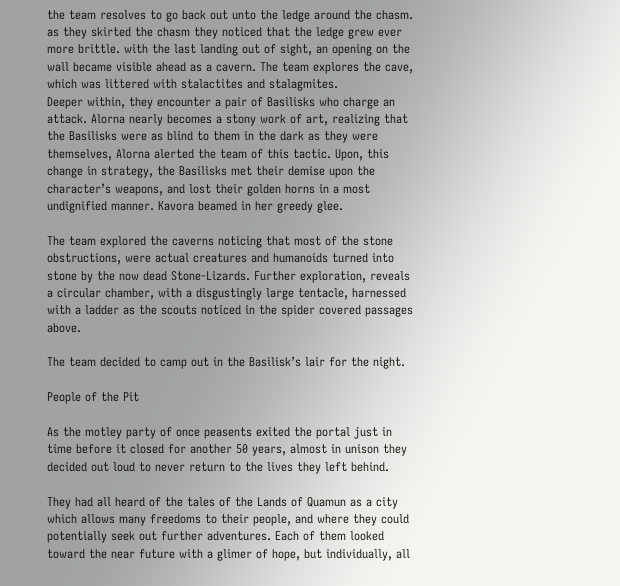the team resolves to go back out unto the ledge around the chasm. as they skirted the chasm they noticed that the ledge grew ever more brittle. with the last landing out of sight, an opening on the wall became visible ahead as a cavern. The team explores the cave, which was littered with stalactites and stalagmites.
Deeper within, they encounter a pair of Basilisks who charge an attack. Alorna nearly becomes a stony work of art, realizing that the Basilisks were as blind to them in the dark as they were themselves, Alorna alerted the team of this tactic. Upon, this change in strategy, the Basilisks met their demise upon the character’s weapons, and lost their golden horns in a most undignified manner. Kavora beamed in her greedy glee.

The team explored the caverns noticing that most of the stone obstructions, were actual creatures and humanoids turned into stone by the now dead Stone-Lizards. Further exploration, reveals a circular chamber, with a disgustingly large tentacle, harnessed with a ladder as the scouts noticed in the spider covered passages above.

The team decided to camp out in the Basilisk’s lair for the night.

People of the Pit

As the motley party of once peasents exited the portal just in time before it closed for another 50 years, almost in unison they decided out loud to never return to the lives they left behind.

They had all heard of the tales of the Lands of Quamun as a city which allows many freedoms to their people, and where they could potentially seek out further adventures. Each of them looked toward the near future with a glimer of hope, but individually, all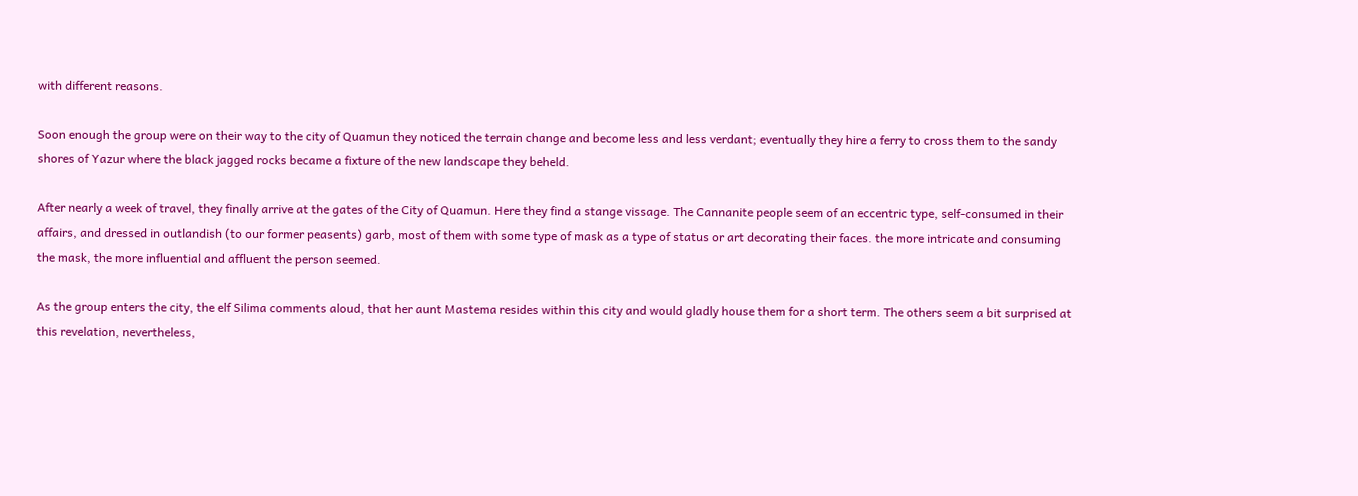with different reasons.

Soon enough the group were on their way to the city of Quamun they noticed the terrain change and become less and less verdant; eventually they hire a ferry to cross them to the sandy shores of Yazur where the black jagged rocks became a fixture of the new landscape they beheld.

After nearly a week of travel, they finally arrive at the gates of the City of Quamun. Here they find a stange vissage. The Cannanite people seem of an eccentric type, self-consumed in their affairs, and dressed in outlandish (to our former peasents) garb, most of them with some type of mask as a type of status or art decorating their faces. the more intricate and consuming the mask, the more influential and affluent the person seemed.

As the group enters the city, the elf Silima comments aloud, that her aunt Mastema resides within this city and would gladly house them for a short term. The others seem a bit surprised at this revelation, nevertheless,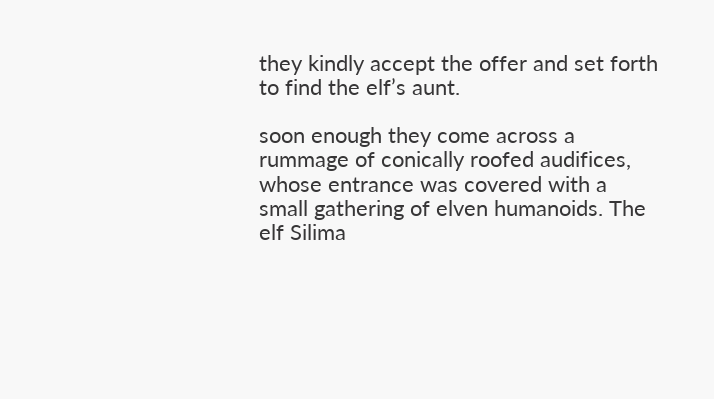they kindly accept the offer and set forth to find the elf’s aunt.

soon enough they come across a rummage of conically roofed audifices, whose entrance was covered with a small gathering of elven humanoids. The elf Silima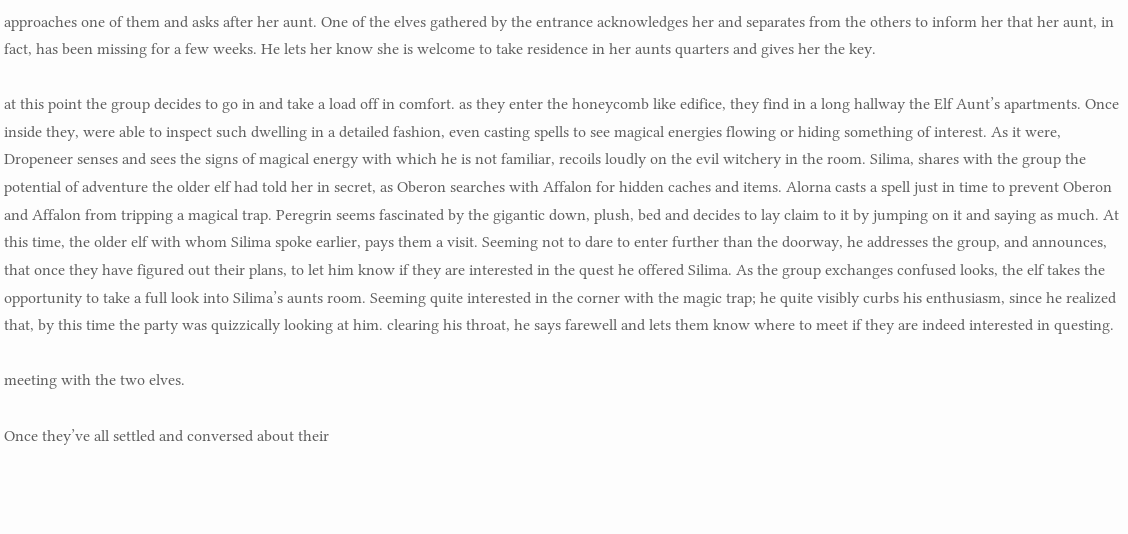approaches one of them and asks after her aunt. One of the elves gathered by the entrance acknowledges her and separates from the others to inform her that her aunt, in fact, has been missing for a few weeks. He lets her know she is welcome to take residence in her aunts quarters and gives her the key.

at this point the group decides to go in and take a load off in comfort. as they enter the honeycomb like edifice, they find in a long hallway the Elf Aunt’s apartments. Once inside they, were able to inspect such dwelling in a detailed fashion, even casting spells to see magical energies flowing or hiding something of interest. As it were, Dropeneer senses and sees the signs of magical energy with which he is not familiar, recoils loudly on the evil witchery in the room. Silima, shares with the group the potential of adventure the older elf had told her in secret, as Oberon searches with Affalon for hidden caches and items. Alorna casts a spell just in time to prevent Oberon and Affalon from tripping a magical trap. Peregrin seems fascinated by the gigantic down, plush, bed and decides to lay claim to it by jumping on it and saying as much. At this time, the older elf with whom Silima spoke earlier, pays them a visit. Seeming not to dare to enter further than the doorway, he addresses the group, and announces, that once they have figured out their plans, to let him know if they are interested in the quest he offered Silima. As the group exchanges confused looks, the elf takes the opportunity to take a full look into Silima’s aunts room. Seeming quite interested in the corner with the magic trap; he quite visibly curbs his enthusiasm, since he realized that, by this time the party was quizzically looking at him. clearing his throat, he says farewell and lets them know where to meet if they are indeed interested in questing.

meeting with the two elves.

Once they’ve all settled and conversed about their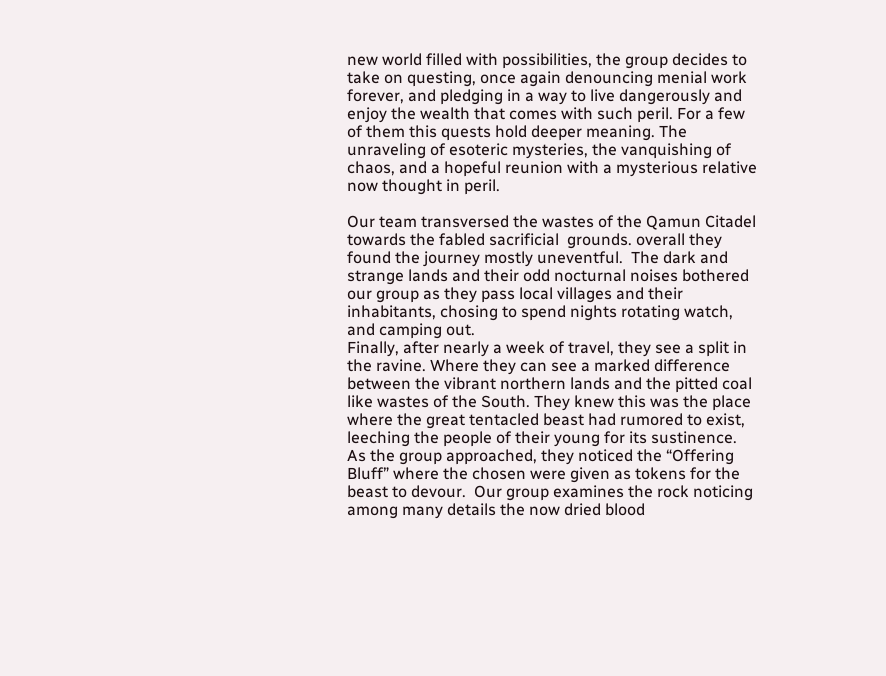new world filled with possibilities, the group decides to take on questing, once again denouncing menial work forever, and pledging in a way to live dangerously and enjoy the wealth that comes with such peril. For a few of them this quests hold deeper meaning. The unraveling of esoteric mysteries, the vanquishing of chaos, and a hopeful reunion with a mysterious relative now thought in peril.

Our team transversed the wastes of the Qamun Citadel towards the fabled sacrificial  grounds. overall they found the journey mostly uneventful.  The dark and strange lands and their odd nocturnal noises bothered our group as they pass local villages and their inhabitants, chosing to spend nights rotating watch, and camping out.
Finally, after nearly a week of travel, they see a split in the ravine. Where they can see a marked difference between the vibrant northern lands and the pitted coal like wastes of the South. They knew this was the place where the great tentacled beast had rumored to exist, leeching the people of their young for its sustinence. As the group approached, they noticed the “Offering Bluff” where the chosen were given as tokens for the beast to devour.  Our group examines the rock noticing among many details the now dried blood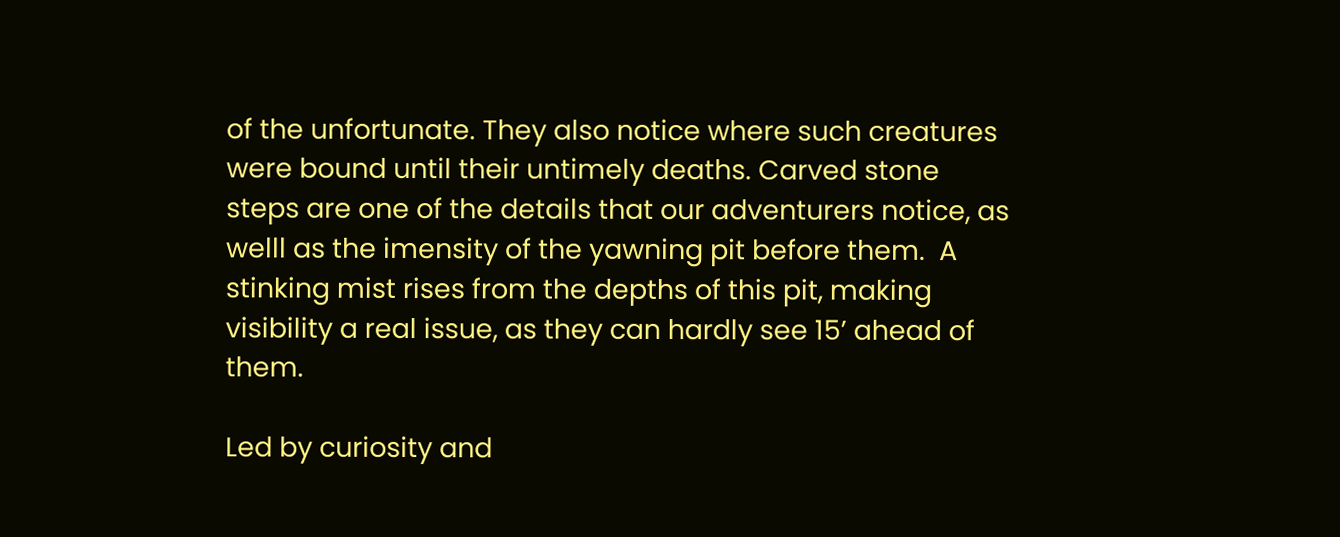of the unfortunate. They also notice where such creatures were bound until their untimely deaths. Carved stone steps are one of the details that our adventurers notice, as welll as the imensity of the yawning pit before them.  A stinking mist rises from the depths of this pit, making visibility a real issue, as they can hardly see 15’ ahead of them.

Led by curiosity and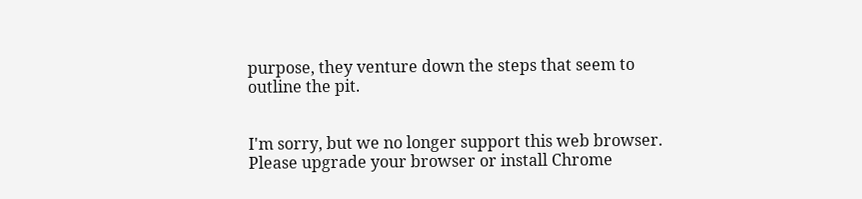purpose, they venture down the steps that seem to outline the pit.


I'm sorry, but we no longer support this web browser. Please upgrade your browser or install Chrome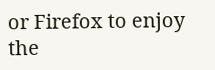or Firefox to enjoy the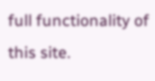full functionality of this site.